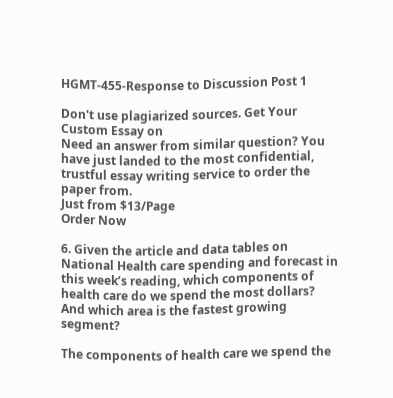HGMT-455-Response to Discussion Post 1

Don't use plagiarized sources. Get Your Custom Essay on
Need an answer from similar question? You have just landed to the most confidential, trustful essay writing service to order the paper from.
Just from $13/Page
Order Now

6. Given the article and data tables on National Health care spending and forecast in this week’s reading, which components of health care do we spend the most dollars? And which area is the fastest growing segment?

The components of health care we spend the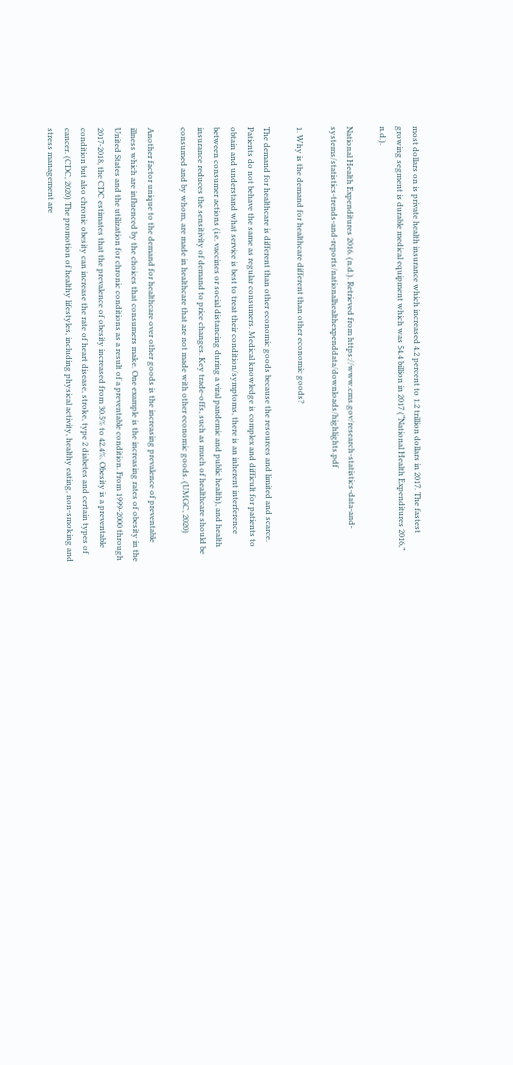most dollars on is private health insurance which increased 4.2 percent to 1.2 trillion dollars in 2017. The fastest growing segment is durable medical equipment which was 54.4 billion in 2017 (“National Health Expenditures 2016,” n.d.).

National Health Expenditures 2016. (n.d.). Retrieved from https://www.cms.gov/research-statistics-data-and-systems/statistics-trends-and-reports/nationalhealthexpenddata/downloads/highlights.pdf

1. Why is the demand for healthcare different than other economic goods?

The demand for healthcare is different than other economic goods because the resources and limited and scarce. Patients do not behave the same as regular consumers. Medical knowledge is complex and difficult for patients to obtain and understand what service is best to treat their condition/symptoms, there is an inherent interference between consumer actions (i.e. vaccines or social distancing during a viral pandemic and public health), and health insurance reduces the sensitivity of demand to price changes. Key trade-offs, such as much of healthcare should be consumed and by whom, are made in healthcare that are not made with other economic goods. (UMGC, 2020)

Another factor unique to the demand for healthcare over other goods is the increasing prevalence of preventable illness which are influenced by the choices that consumers make. One example is the increasing rates of obesity in the United States and the utilization for chronic conditions as a result of a preventable condition. From 1999-2000 through 2017-2018, the CDC estimates that the prevalence of obesity increased from 30.5% to 42.4%. Obesity is a preventable condition but also chronic obesity can increase the rate of heart disease, stroke, type 2 diabetes and certain types of cancer. (CDC, 2020) The promotion of healthy lifestyles, including physical activity, healthy eating, non‐smoking and stress management are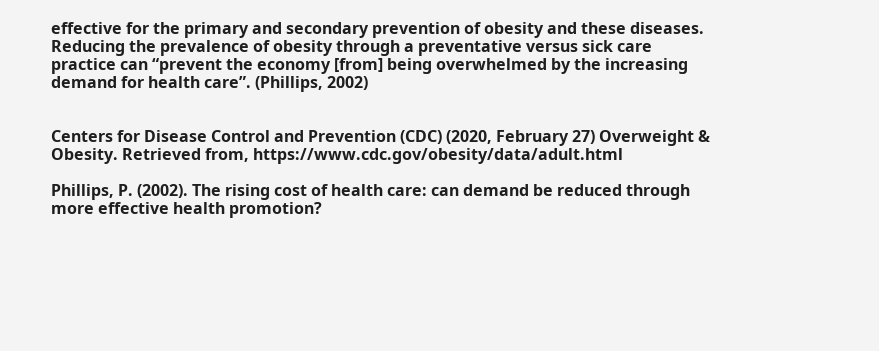effective for the primary and secondary prevention of obesity and these diseases. Reducing the prevalence of obesity through a preventative versus sick care practice can “prevent the economy [from] being overwhelmed by the increasing demand for health care”. (Phillips, 2002)


Centers for Disease Control and Prevention (CDC) (2020, February 27) Overweight & Obesity. Retrieved from, https://www.cdc.gov/obesity/data/adult.html

Phillips, P. (2002). The rising cost of health care: can demand be reduced through more effective health promotion?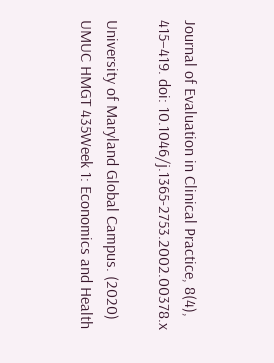Journal of Evaluation in Clinical Practice, 8(4), 415–419. doi: 10.1046/j.1365-2753.2002.00378.x

University of Maryland Global Campus. (2020) UMUC HMGT 435Week 1: Economics and Health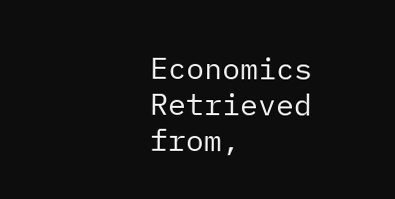Economics Retrieved from,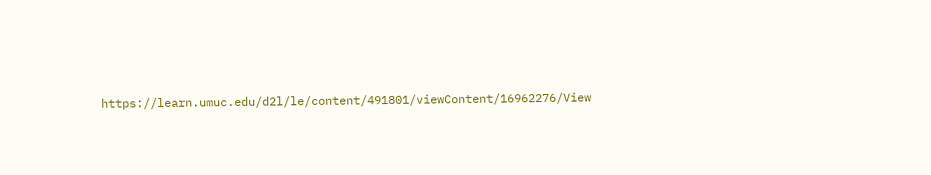https://learn.umuc.edu/d2l/le/content/491801/viewContent/16962276/View